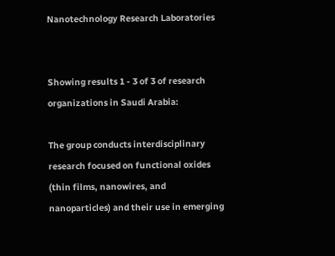Nanotechnology Research Laboratories


Showing results 1 - 3 of 3 of research organizations in Saudi Arabia:

The group conducts interdisciplinary research focused on functional oxides (thin films, nanowires, and nanoparticles) and their use in emerging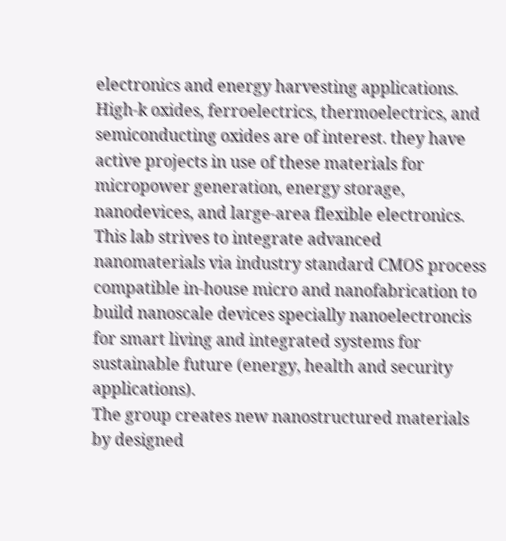electronics and energy harvesting applications. High-k oxides, ferroelectrics, thermoelectrics, and semiconducting oxides are of interest. they have active projects in use of these materials for micropower generation, energy storage, nanodevices, and large-area flexible electronics.
This lab strives to integrate advanced nanomaterials via industry standard CMOS process compatible in-house micro and nanofabrication to build nanoscale devices specially nanoelectroncis for smart living and integrated systems for sustainable future (energy, health and security applications).
The group creates new nanostructured materials by designed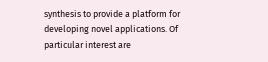synthesis to provide a platform for developing novel applications. Of particular interest are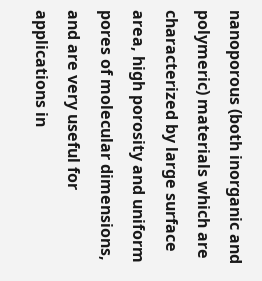nanoporous (both inorganic and polymeric) materials which are characterized by large surface area, high porosity and uniform pores of molecular dimensions, and are very useful for applications in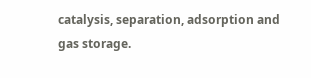catalysis, separation, adsorption and gas storage.